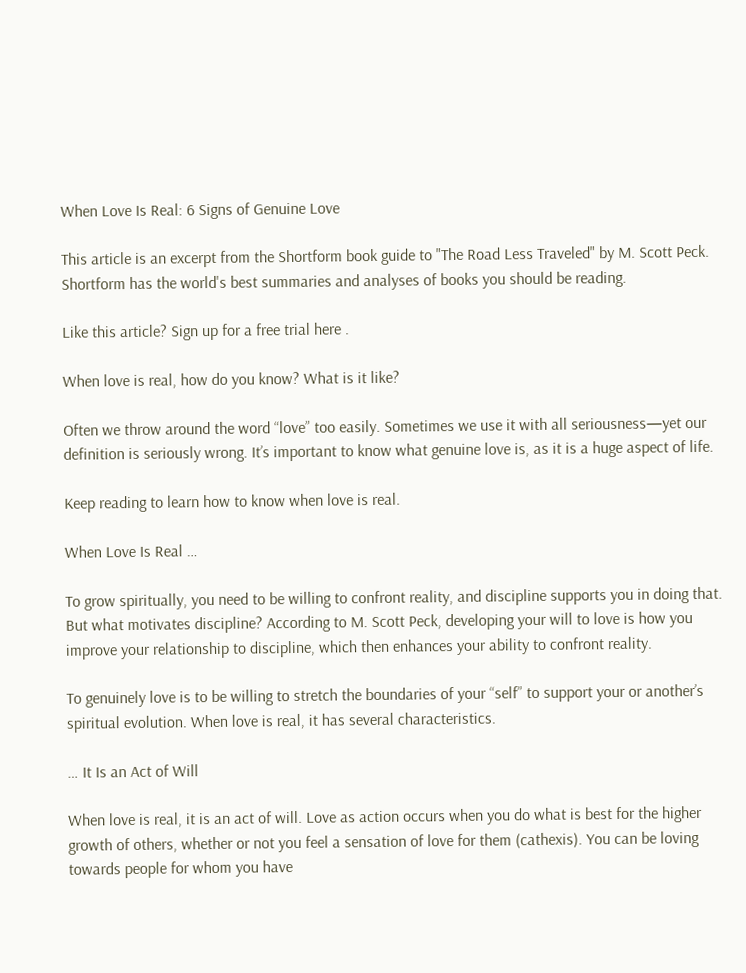When Love Is Real: 6 Signs of Genuine Love

This article is an excerpt from the Shortform book guide to "The Road Less Traveled" by M. Scott Peck. Shortform has the world's best summaries and analyses of books you should be reading.

Like this article? Sign up for a free trial here .

When love is real, how do you know? What is it like?

Often we throw around the word “love” too easily. Sometimes we use it with all seriousness—yet our definition is seriously wrong. It’s important to know what genuine love is, as it is a huge aspect of life.

Keep reading to learn how to know when love is real.

When Love Is Real …

To grow spiritually, you need to be willing to confront reality, and discipline supports you in doing that. But what motivates discipline? According to M. Scott Peck, developing your will to love is how you improve your relationship to discipline, which then enhances your ability to confront reality.

To genuinely love is to be willing to stretch the boundaries of your “self” to support your or another’s spiritual evolution. When love is real, it has several characteristics.

… It Is an Act of Will

When love is real, it is an act of will. Love as action occurs when you do what is best for the higher growth of others, whether or not you feel a sensation of love for them (cathexis). You can be loving towards people for whom you have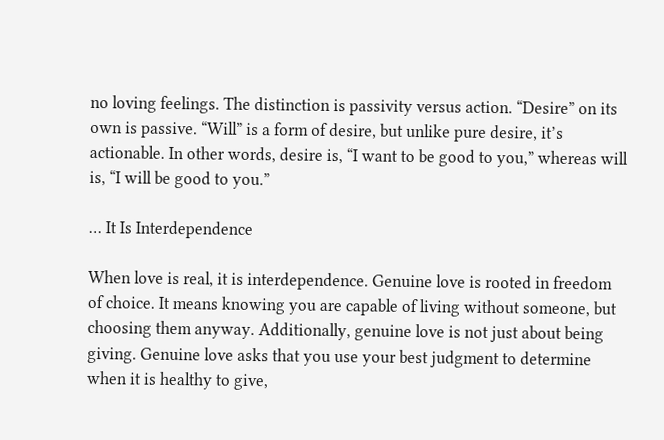no loving feelings. The distinction is passivity versus action. “Desire” on its own is passive. “Will” is a form of desire, but unlike pure desire, it’s actionable. In other words, desire is, “I want to be good to you,” whereas will is, “I will be good to you.”

… It Is Interdependence

When love is real, it is interdependence. Genuine love is rooted in freedom of choice. It means knowing you are capable of living without someone, but choosing them anyway. Additionally, genuine love is not just about being giving. Genuine love asks that you use your best judgment to determine when it is healthy to give,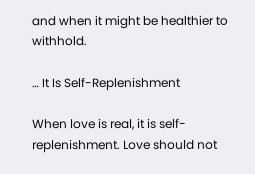and when it might be healthier to withhold.

… It Is Self-Replenishment

When love is real, it is self-replenishment. Love should not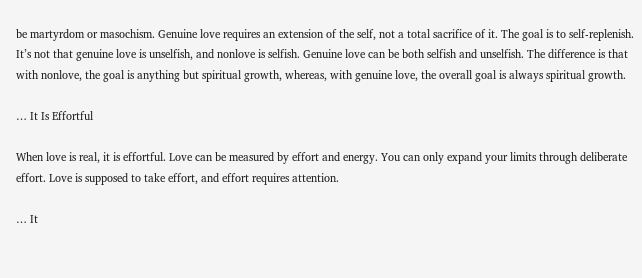be martyrdom or masochism. Genuine love requires an extension of the self, not a total sacrifice of it. The goal is to self-replenish. It’s not that genuine love is unselfish, and nonlove is selfish. Genuine love can be both selfish and unselfish. The difference is that with nonlove, the goal is anything but spiritual growth, whereas, with genuine love, the overall goal is always spiritual growth.

… It Is Effortful

When love is real, it is effortful. Love can be measured by effort and energy. You can only expand your limits through deliberate effort. Love is supposed to take effort, and effort requires attention.

… It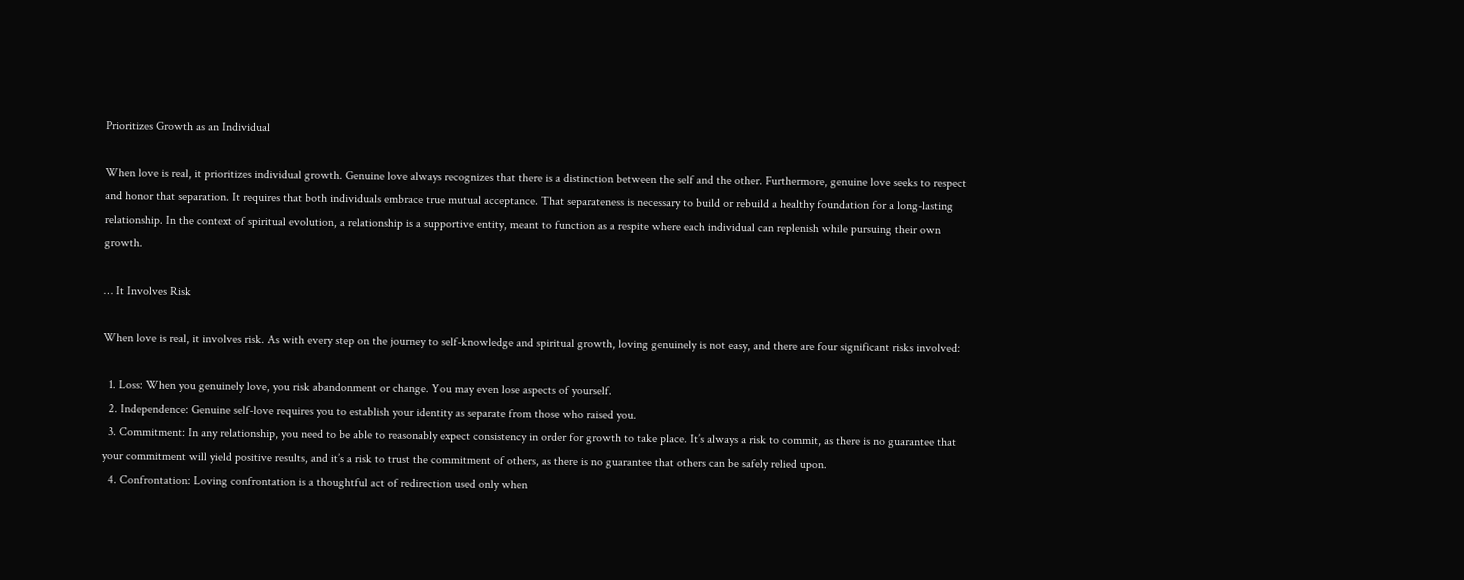Prioritizes Growth as an Individual

When love is real, it prioritizes individual growth. Genuine love always recognizes that there is a distinction between the self and the other. Furthermore, genuine love seeks to respect and honor that separation. It requires that both individuals embrace true mutual acceptance. That separateness is necessary to build or rebuild a healthy foundation for a long-lasting relationship. In the context of spiritual evolution, a relationship is a supportive entity, meant to function as a respite where each individual can replenish while pursuing their own growth.

… It Involves Risk

When love is real, it involves risk. As with every step on the journey to self-knowledge and spiritual growth, loving genuinely is not easy, and there are four significant risks involved:

  1. Loss: When you genuinely love, you risk abandonment or change. You may even lose aspects of yourself.
  2. Independence: Genuine self-love requires you to establish your identity as separate from those who raised you.
  3. Commitment: In any relationship, you need to be able to reasonably expect consistency in order for growth to take place. It’s always a risk to commit, as there is no guarantee that your commitment will yield positive results, and it’s a risk to trust the commitment of others, as there is no guarantee that others can be safely relied upon.
  4. Confrontation: Loving confrontation is a thoughtful act of redirection used only when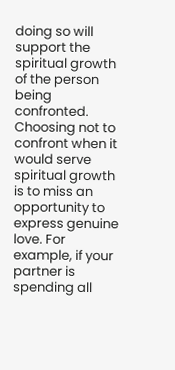doing so will support the spiritual growth of the person being confronted. Choosing not to confront when it would serve spiritual growth is to miss an opportunity to express genuine love. For example, if your partner is spending all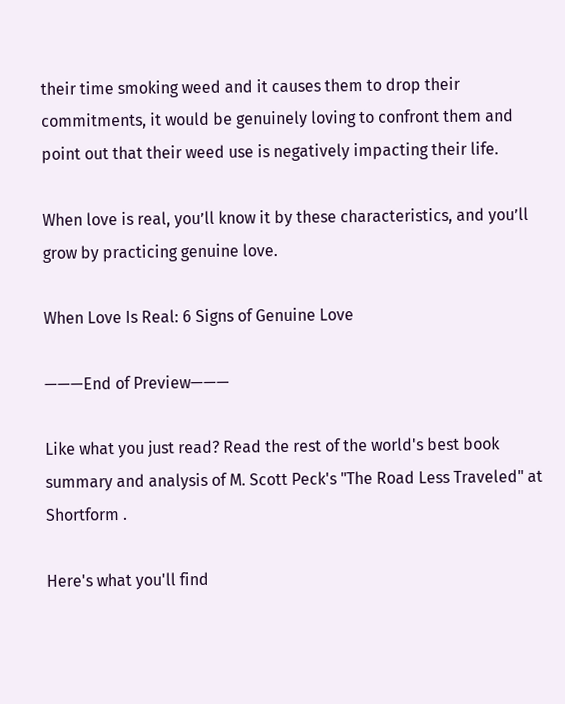their time smoking weed and it causes them to drop their commitments, it would be genuinely loving to confront them and point out that their weed use is negatively impacting their life.

When love is real, you’ll know it by these characteristics, and you’ll grow by practicing genuine love.

When Love Is Real: 6 Signs of Genuine Love

———End of Preview———

Like what you just read? Read the rest of the world's best book summary and analysis of M. Scott Peck's "The Road Less Traveled" at Shortform .

Here's what you'll find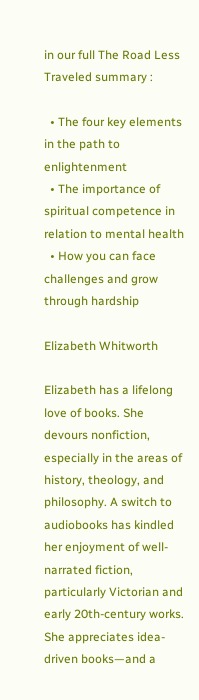in our full The Road Less Traveled summary :

  • The four key elements in the path to enlightenment
  • The importance of spiritual competence in relation to mental health
  • How you can face challenges and grow through hardship

Elizabeth Whitworth

Elizabeth has a lifelong love of books. She devours nonfiction, especially in the areas of history, theology, and philosophy. A switch to audiobooks has kindled her enjoyment of well-narrated fiction, particularly Victorian and early 20th-century works. She appreciates idea-driven books—and a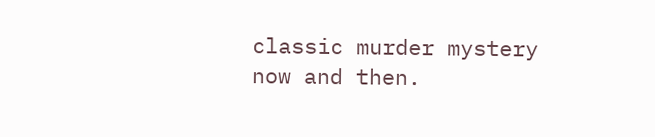classic murder mystery now and then.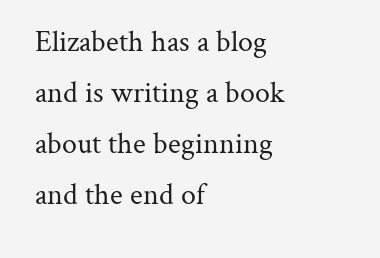Elizabeth has a blog and is writing a book about the beginning and the end of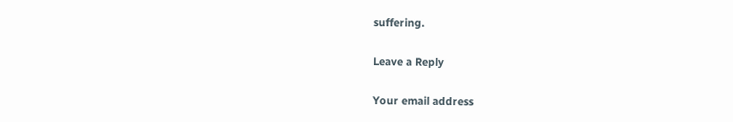suffering.

Leave a Reply

Your email address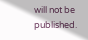will not be published.